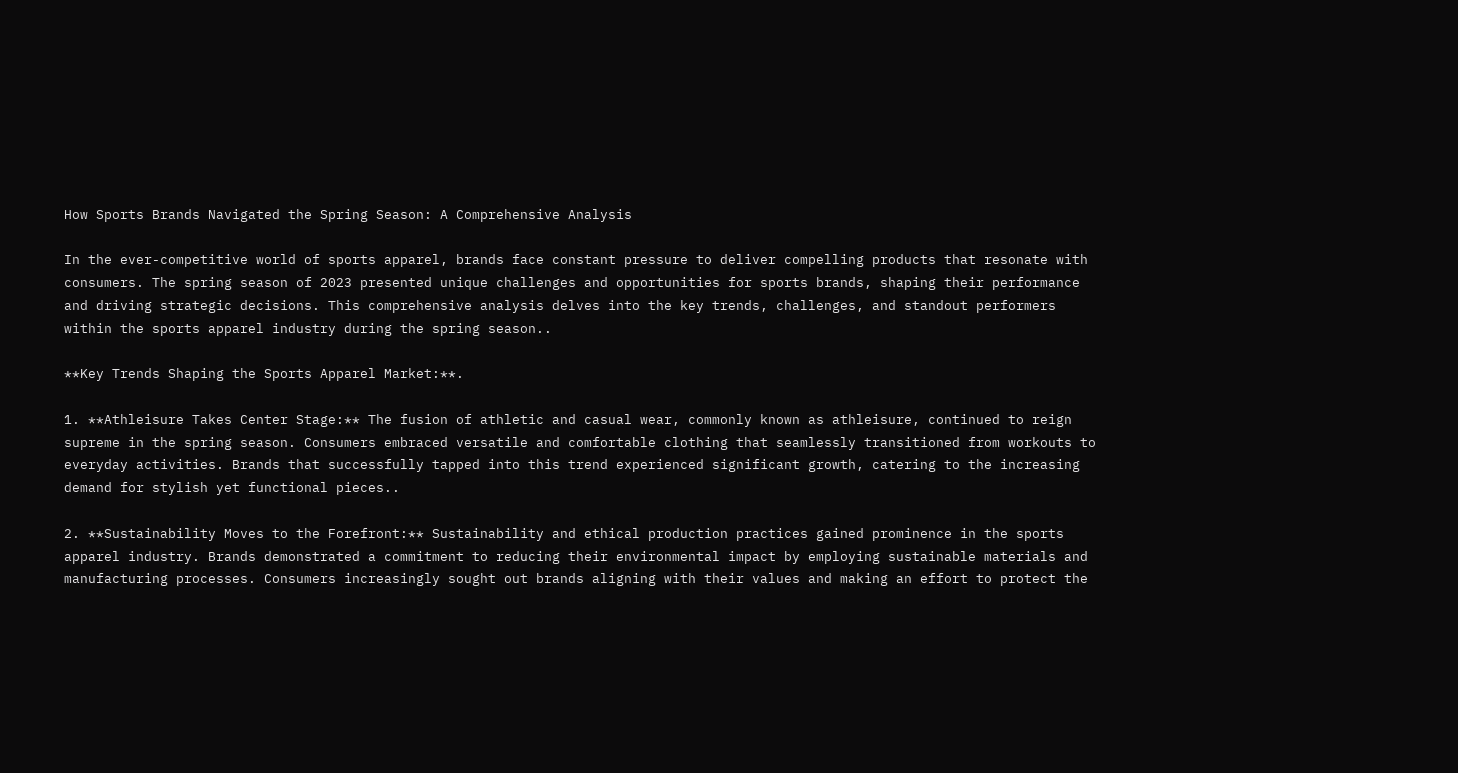How Sports Brands Navigated the Spring Season: A Comprehensive Analysis

In the ever-competitive world of sports apparel, brands face constant pressure to deliver compelling products that resonate with consumers. The spring season of 2023 presented unique challenges and opportunities for sports brands, shaping their performance and driving strategic decisions. This comprehensive analysis delves into the key trends, challenges, and standout performers within the sports apparel industry during the spring season..

**Key Trends Shaping the Sports Apparel Market:**.

1. **Athleisure Takes Center Stage:** The fusion of athletic and casual wear, commonly known as athleisure, continued to reign supreme in the spring season. Consumers embraced versatile and comfortable clothing that seamlessly transitioned from workouts to everyday activities. Brands that successfully tapped into this trend experienced significant growth, catering to the increasing demand for stylish yet functional pieces..

2. **Sustainability Moves to the Forefront:** Sustainability and ethical production practices gained prominence in the sports apparel industry. Brands demonstrated a commitment to reducing their environmental impact by employing sustainable materials and manufacturing processes. Consumers increasingly sought out brands aligning with their values and making an effort to protect the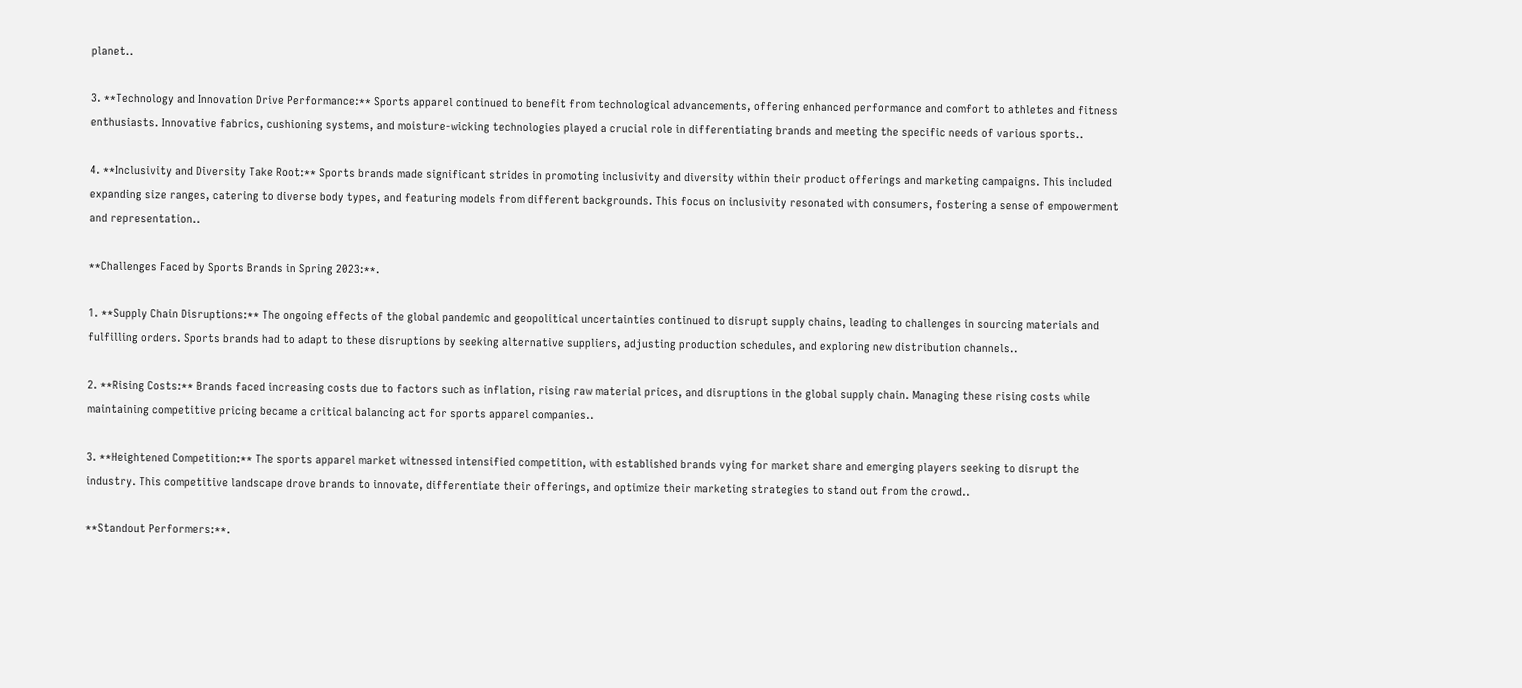planet..

3. **Technology and Innovation Drive Performance:** Sports apparel continued to benefit from technological advancements, offering enhanced performance and comfort to athletes and fitness enthusiasts. Innovative fabrics, cushioning systems, and moisture-wicking technologies played a crucial role in differentiating brands and meeting the specific needs of various sports..

4. **Inclusivity and Diversity Take Root:** Sports brands made significant strides in promoting inclusivity and diversity within their product offerings and marketing campaigns. This included expanding size ranges, catering to diverse body types, and featuring models from different backgrounds. This focus on inclusivity resonated with consumers, fostering a sense of empowerment and representation..

**Challenges Faced by Sports Brands in Spring 2023:**.

1. **Supply Chain Disruptions:** The ongoing effects of the global pandemic and geopolitical uncertainties continued to disrupt supply chains, leading to challenges in sourcing materials and fulfilling orders. Sports brands had to adapt to these disruptions by seeking alternative suppliers, adjusting production schedules, and exploring new distribution channels..

2. **Rising Costs:** Brands faced increasing costs due to factors such as inflation, rising raw material prices, and disruptions in the global supply chain. Managing these rising costs while maintaining competitive pricing became a critical balancing act for sports apparel companies..

3. **Heightened Competition:** The sports apparel market witnessed intensified competition, with established brands vying for market share and emerging players seeking to disrupt the industry. This competitive landscape drove brands to innovate, differentiate their offerings, and optimize their marketing strategies to stand out from the crowd..

**Standout Performers:**.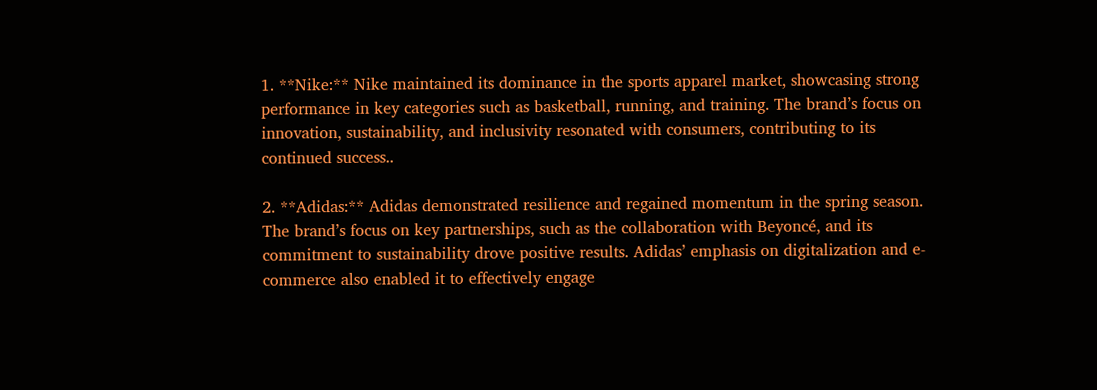1. **Nike:** Nike maintained its dominance in the sports apparel market, showcasing strong performance in key categories such as basketball, running, and training. The brand’s focus on innovation, sustainability, and inclusivity resonated with consumers, contributing to its continued success..

2. **Adidas:** Adidas demonstrated resilience and regained momentum in the spring season. The brand’s focus on key partnerships, such as the collaboration with Beyoncé, and its commitment to sustainability drove positive results. Adidas’ emphasis on digitalization and e-commerce also enabled it to effectively engage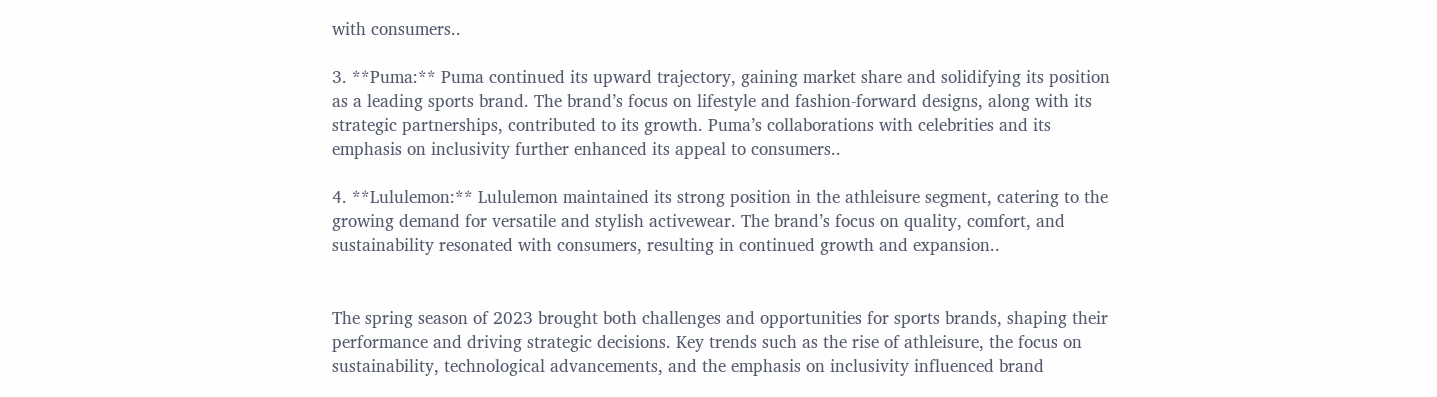with consumers..

3. **Puma:** Puma continued its upward trajectory, gaining market share and solidifying its position as a leading sports brand. The brand’s focus on lifestyle and fashion-forward designs, along with its strategic partnerships, contributed to its growth. Puma’s collaborations with celebrities and its emphasis on inclusivity further enhanced its appeal to consumers..

4. **Lululemon:** Lululemon maintained its strong position in the athleisure segment, catering to the growing demand for versatile and stylish activewear. The brand’s focus on quality, comfort, and sustainability resonated with consumers, resulting in continued growth and expansion..


The spring season of 2023 brought both challenges and opportunities for sports brands, shaping their performance and driving strategic decisions. Key trends such as the rise of athleisure, the focus on sustainability, technological advancements, and the emphasis on inclusivity influenced brand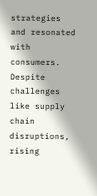strategies and resonated with consumers. Despite challenges like supply chain disruptions, rising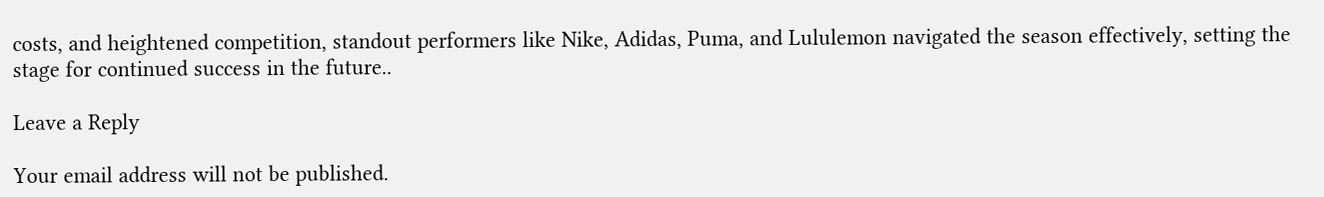costs, and heightened competition, standout performers like Nike, Adidas, Puma, and Lululemon navigated the season effectively, setting the stage for continued success in the future..

Leave a Reply

Your email address will not be published.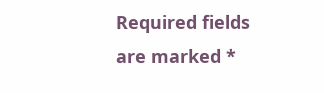Required fields are marked *